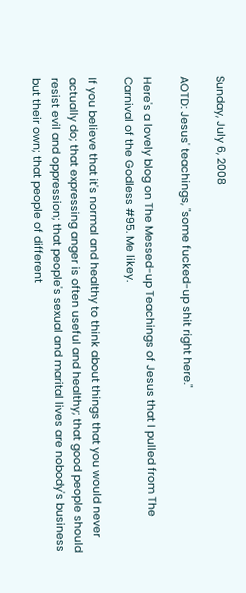Sunday, July 6, 2008

AOTD: Jesus' teachings, "some fucked-up shit right here."

Here's a lovely blog on The Messed-up Teachings of Jesus that I pulled from The Carnival of the Godless #95. Me likey.

If you believe that it's normal and healthy to think about things that you would never actually do; that expressing anger is often useful and healthy; that good people should resist evil and oppression; that people's sexual and marital lives are nobody's business but their own; that people of different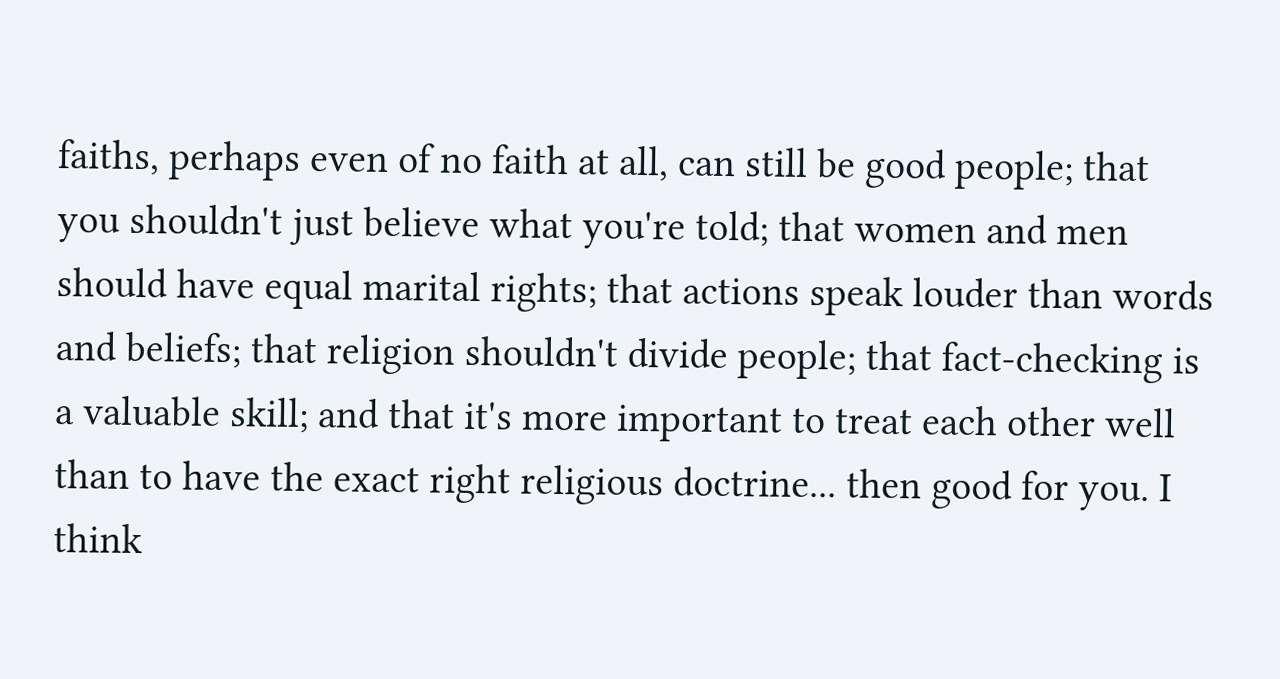faiths, perhaps even of no faith at all, can still be good people; that you shouldn't just believe what you're told; that women and men should have equal marital rights; that actions speak louder than words and beliefs; that religion shouldn't divide people; that fact-checking is a valuable skill; and that it's more important to treat each other well than to have the exact right religious doctrine... then good for you. I think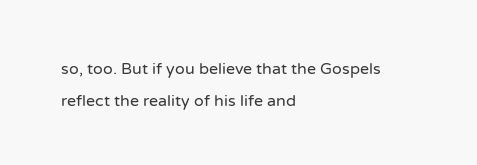so, too. But if you believe that the Gospels reflect the reality of his life and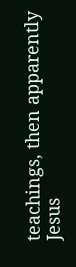teachings, then apparently Jesus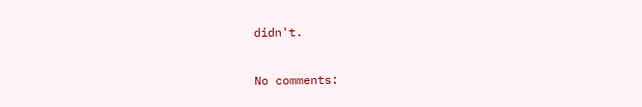didn't.

No comments: